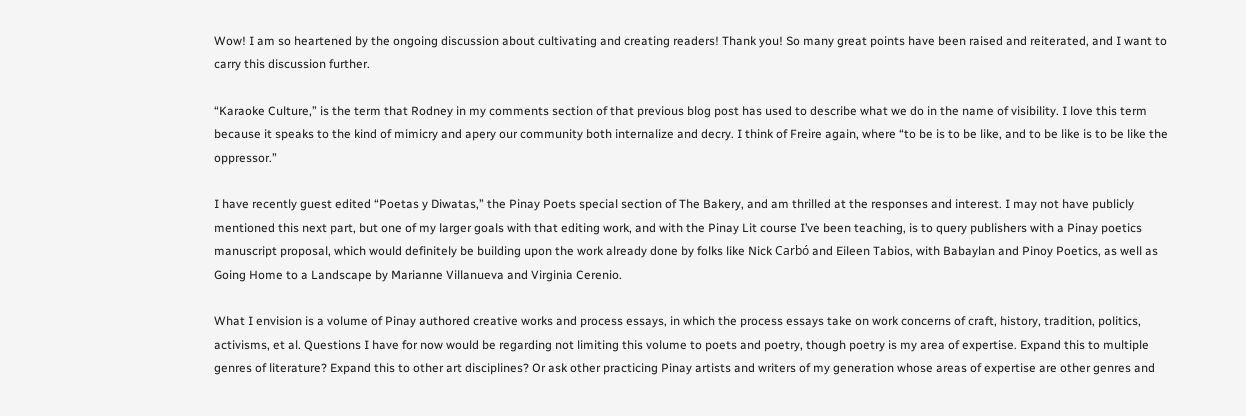Wow! I am so heartened by the ongoing discussion about cultivating and creating readers! Thank you! So many great points have been raised and reiterated, and I want to carry this discussion further.

“Karaoke Culture,” is the term that Rodney in my comments section of that previous blog post has used to describe what we do in the name of visibility. I love this term because it speaks to the kind of mimicry and apery our community both internalize and decry. I think of Freire again, where “to be is to be like, and to be like is to be like the oppressor.”

I have recently guest edited “Poetas y Diwatas,” the Pinay Poets special section of The Bakery, and am thrilled at the responses and interest. I may not have publicly mentioned this next part, but one of my larger goals with that editing work, and with the Pinay Lit course I’ve been teaching, is to query publishers with a Pinay poetics manuscript proposal, which would definitely be building upon the work already done by folks like Nick Carbó and Eileen Tabios, with Babaylan and Pinoy Poetics, as well as Going Home to a Landscape by Marianne Villanueva and Virginia Cerenio.

What I envision is a volume of Pinay authored creative works and process essays, in which the process essays take on work concerns of craft, history, tradition, politics, activisms, et al. Questions I have for now would be regarding not limiting this volume to poets and poetry, though poetry is my area of expertise. Expand this to multiple genres of literature? Expand this to other art disciplines? Or ask other practicing Pinay artists and writers of my generation whose areas of expertise are other genres and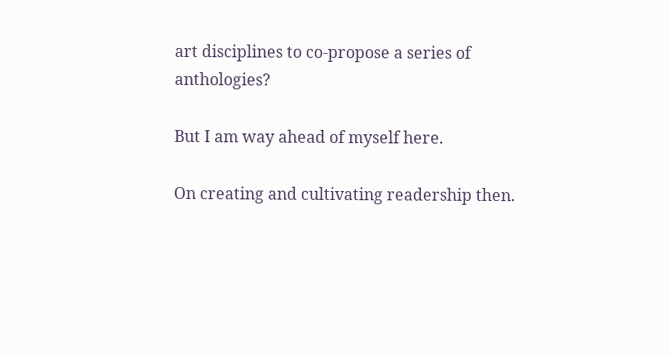art disciplines to co-propose a series of anthologies?

But I am way ahead of myself here.

On creating and cultivating readership then.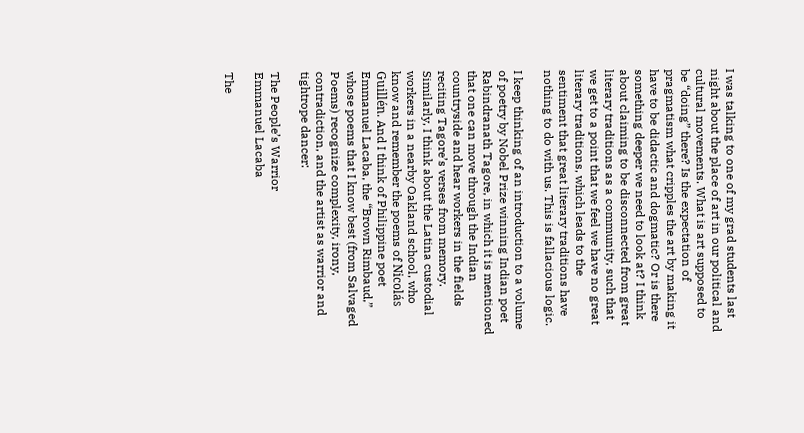I was talking to one of my grad students last night about the place of art in our political and cultural movements. What is art supposed to be “doing” there? Is the expectation of pragmatism what cripples the art by making it have to be didactic and dogmatic? Or is there something deeper we need to look at? I think about claiming to be disconnected from great literary traditions as a community, such that we get to a point that we feel we have no great literary traditions, which leads to the sentiment that great literary traditions have nothing to do with us. This is fallacious logic.

I keep thinking of an introduction to a volume of poetry by Nobel Prize winning Indian poet Rabindranath Tagore, in which it is mentioned that one can move through the Indian countryside and hear workers in the fields reciting Tagore’s verses from memory. Similarly, I think about the Latina custodial workers in a nearby Oakland school, who know and remember the poems of Nicolás Guillén. And I think of Philippine poet Emmanuel Lacaba, the “Brown Rimbaud,” whose poems that I know best (from Salvaged Poems) recognize complexity, irony, contradiction, and the artist as warrior and tightrope dancer:

The People’s Warrior
Emmanuel Lacaba

The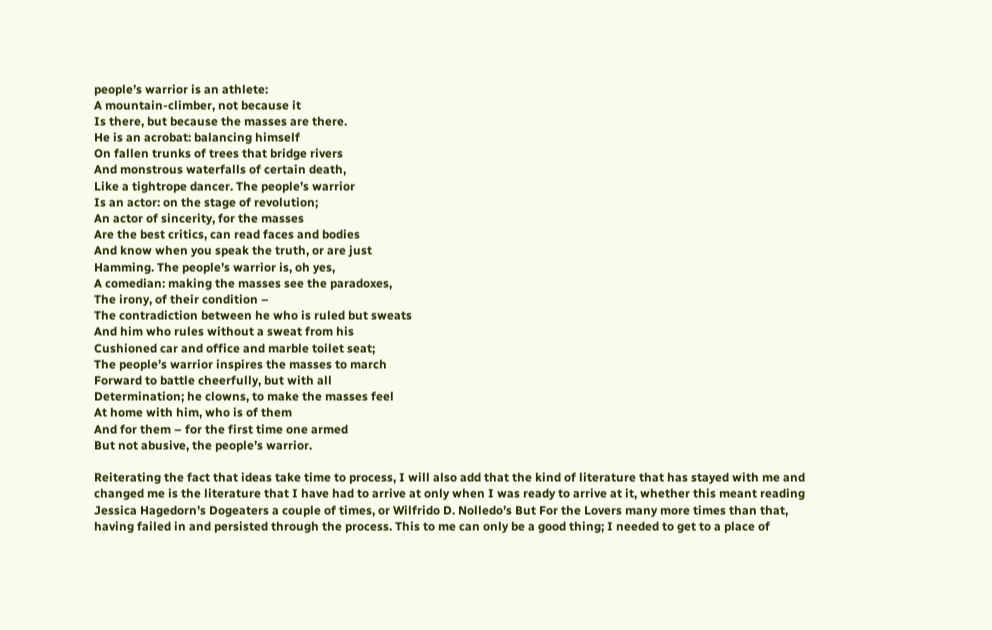people’s warrior is an athlete:
A mountain-climber, not because it
Is there, but because the masses are there.
He is an acrobat: balancing himself
On fallen trunks of trees that bridge rivers
And monstrous waterfalls of certain death,
Like a tightrope dancer. The people’s warrior
Is an actor: on the stage of revolution;
An actor of sincerity, for the masses
Are the best critics, can read faces and bodies
And know when you speak the truth, or are just
Hamming. The people’s warrior is, oh yes,
A comedian: making the masses see the paradoxes,
The irony, of their condition –
The contradiction between he who is ruled but sweats
And him who rules without a sweat from his
Cushioned car and office and marble toilet seat;
The people’s warrior inspires the masses to march
Forward to battle cheerfully, but with all
Determination; he clowns, to make the masses feel
At home with him, who is of them
And for them – for the first time one armed
But not abusive, the people’s warrior.

Reiterating the fact that ideas take time to process, I will also add that the kind of literature that has stayed with me and changed me is the literature that I have had to arrive at only when I was ready to arrive at it, whether this meant reading Jessica Hagedorn’s Dogeaters a couple of times, or Wilfrido D. Nolledo’s But For the Lovers many more times than that, having failed in and persisted through the process. This to me can only be a good thing; I needed to get to a place of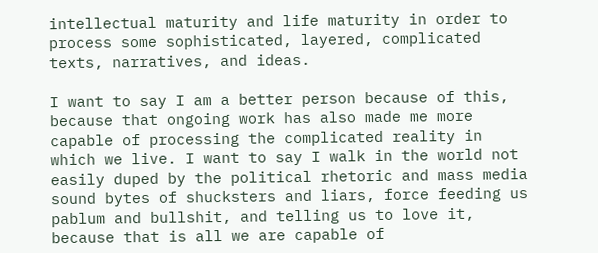intellectual maturity and life maturity in order to process some sophisticated, layered, complicated texts, narratives, and ideas.

I want to say I am a better person because of this, because that ongoing work has also made me more capable of processing the complicated reality in which we live. I want to say I walk in the world not easily duped by the political rhetoric and mass media sound bytes of shucksters and liars, force feeding us pablum and bullshit, and telling us to love it, because that is all we are capable of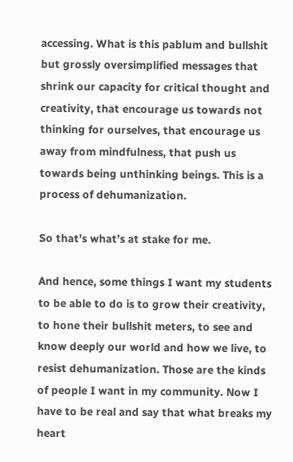accessing. What is this pablum and bullshit but grossly oversimplified messages that shrink our capacity for critical thought and creativity, that encourage us towards not thinking for ourselves, that encourage us away from mindfulness, that push us towards being unthinking beings. This is a process of dehumanization.

So that’s what’s at stake for me.

And hence, some things I want my students to be able to do is to grow their creativity, to hone their bullshit meters, to see and know deeply our world and how we live, to resist dehumanization. Those are the kinds of people I want in my community. Now I have to be real and say that what breaks my heart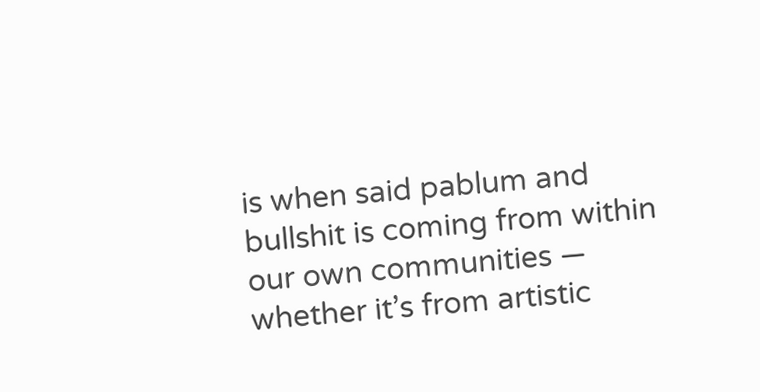is when said pablum and bullshit is coming from within our own communities — whether it’s from artistic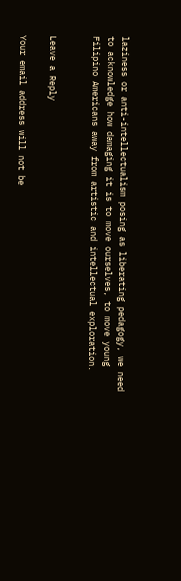laziness or anti-intellectualism posing as liberating pedagogy, we need to acknowledge how damaging it is to move ourselves, to move young Filipino Americans away from artistic and intellectual exploration.


Leave a Reply

Your email address will not be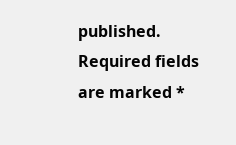published. Required fields are marked *